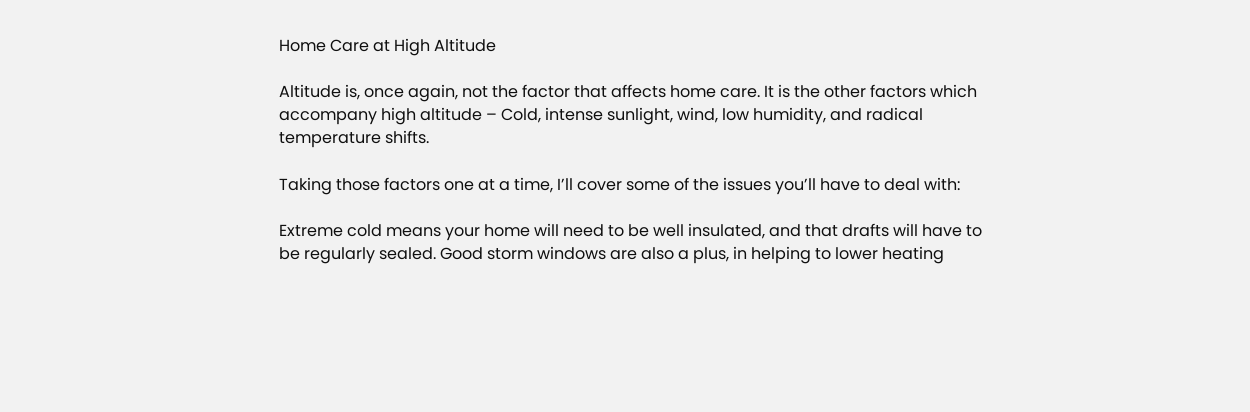Home Care at High Altitude

Altitude is, once again, not the factor that affects home care. It is the other factors which accompany high altitude – Cold, intense sunlight, wind, low humidity, and radical temperature shifts.

Taking those factors one at a time, I’ll cover some of the issues you’ll have to deal with:

Extreme cold means your home will need to be well insulated, and that drafts will have to be regularly sealed. Good storm windows are also a plus, in helping to lower heating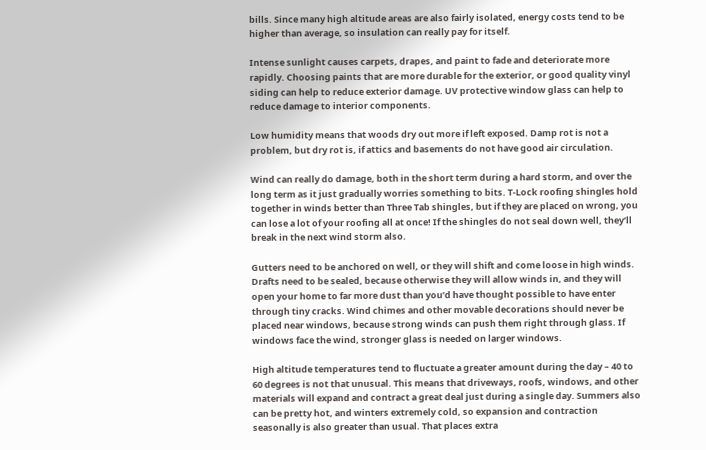bills. Since many high altitude areas are also fairly isolated, energy costs tend to be higher than average, so insulation can really pay for itself.

Intense sunlight causes carpets, drapes, and paint to fade and deteriorate more rapidly. Choosing paints that are more durable for the exterior, or good quality vinyl siding can help to reduce exterior damage. UV protective window glass can help to reduce damage to interior components.

Low humidity means that woods dry out more if left exposed. Damp rot is not a problem, but dry rot is, if attics and basements do not have good air circulation.

Wind can really do damage, both in the short term during a hard storm, and over the long term as it just gradually worries something to bits. T-Lock roofing shingles hold together in winds better than Three Tab shingles, but if they are placed on wrong, you can lose a lot of your roofing all at once! If the shingles do not seal down well, they’ll break in the next wind storm also.

Gutters need to be anchored on well, or they will shift and come loose in high winds. Drafts need to be sealed, because otherwise they will allow winds in, and they will open your home to far more dust than you’d have thought possible to have enter through tiny cracks. Wind chimes and other movable decorations should never be placed near windows, because strong winds can push them right through glass. If windows face the wind, stronger glass is needed on larger windows.

High altitude temperatures tend to fluctuate a greater amount during the day – 40 to 60 degrees is not that unusual. This means that driveways, roofs, windows, and other materials will expand and contract a great deal just during a single day. Summers also can be pretty hot, and winters extremely cold, so expansion and contraction seasonally is also greater than usual. That places extra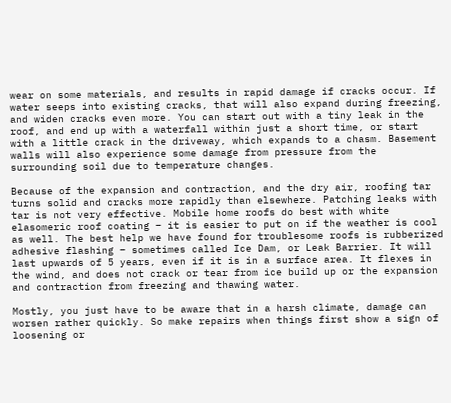wear on some materials, and results in rapid damage if cracks occur. If water seeps into existing cracks, that will also expand during freezing, and widen cracks even more. You can start out with a tiny leak in the roof, and end up with a waterfall within just a short time, or start with a little crack in the driveway, which expands to a chasm. Basement walls will also experience some damage from pressure from the surrounding soil due to temperature changes.

Because of the expansion and contraction, and the dry air, roofing tar turns solid and cracks more rapidly than elsewhere. Patching leaks with tar is not very effective. Mobile home roofs do best with white elasomeric roof coating – it is easier to put on if the weather is cool as well. The best help we have found for troublesome roofs is rubberized adhesive flashing – sometimes called Ice Dam, or Leak Barrier. It will last upwards of 5 years, even if it is in a surface area. It flexes in the wind, and does not crack or tear from ice build up or the expansion and contraction from freezing and thawing water.

Mostly, you just have to be aware that in a harsh climate, damage can worsen rather quickly. So make repairs when things first show a sign of loosening or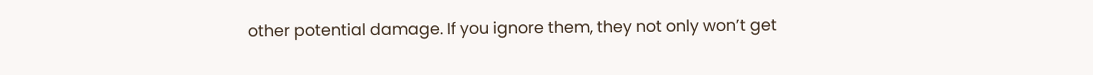other potential damage. If you ignore them, they not only won’t get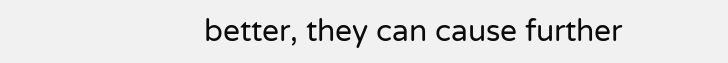better, they can cause further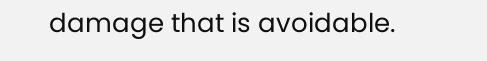damage that is avoidable.